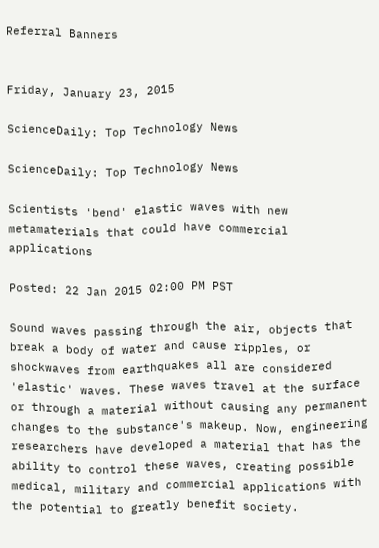Referral Banners


Friday, January 23, 2015

ScienceDaily: Top Technology News

ScienceDaily: Top Technology News

Scientists 'bend' elastic waves with new metamaterials that could have commercial applications

Posted: 22 Jan 2015 02:00 PM PST

Sound waves passing through the air, objects that break a body of water and cause ripples, or shockwaves from earthquakes all are considered 'elastic' waves. These waves travel at the surface or through a material without causing any permanent changes to the substance's makeup. Now, engineering researchers have developed a material that has the ability to control these waves, creating possible medical, military and commercial applications with the potential to greatly benefit society.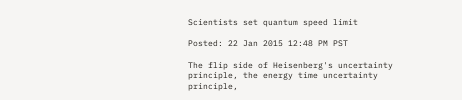Scientists set quantum speed limit

Posted: 22 Jan 2015 12:48 PM PST

The flip side of Heisenberg's uncertainty principle, the energy time uncertainty principle,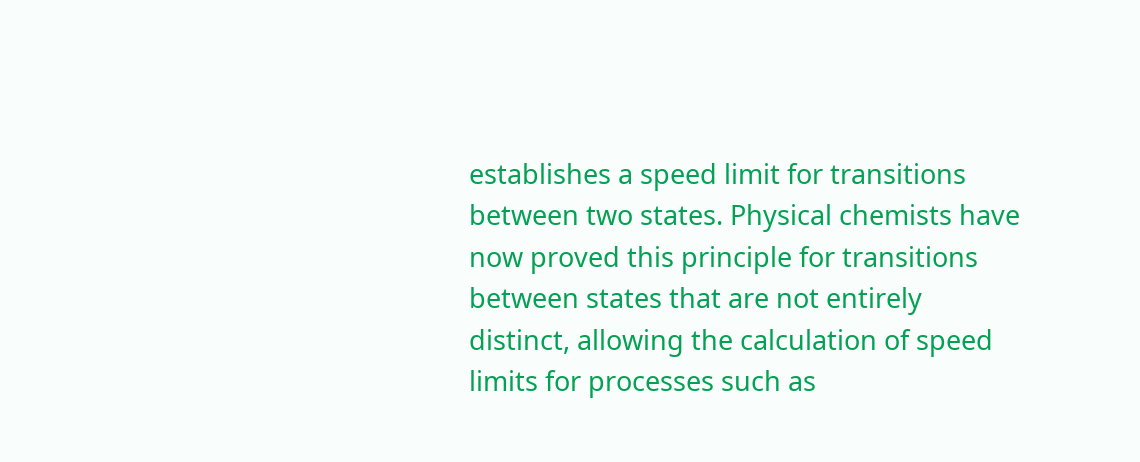establishes a speed limit for transitions between two states. Physical chemists have now proved this principle for transitions between states that are not entirely distinct, allowing the calculation of speed limits for processes such as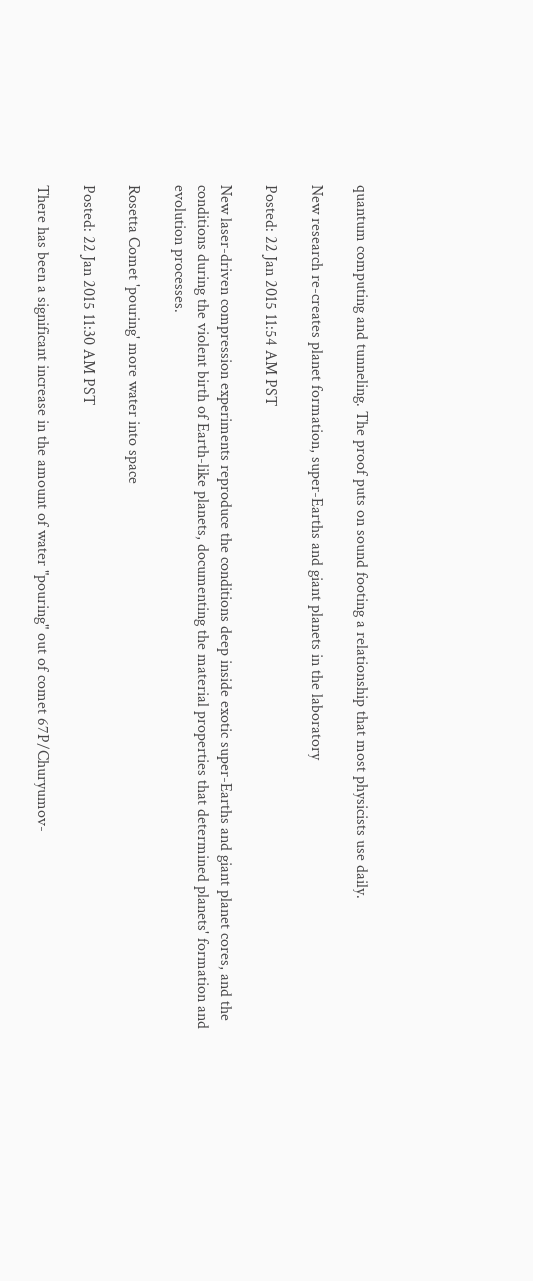quantum computing and tunneling. The proof puts on sound footing a relationship that most physicists use daily.

New research re-creates planet formation, super-Earths and giant planets in the laboratory

Posted: 22 Jan 2015 11:54 AM PST

New laser-driven compression experiments reproduce the conditions deep inside exotic super-Earths and giant planet cores, and the conditions during the violent birth of Earth-like planets, documenting the material properties that determined planets' formation and evolution processes.

Rosetta Comet 'pouring' more water into space

Posted: 22 Jan 2015 11:30 AM PST

There has been a significant increase in the amount of water "pouring" out of comet 67P/Churyumov-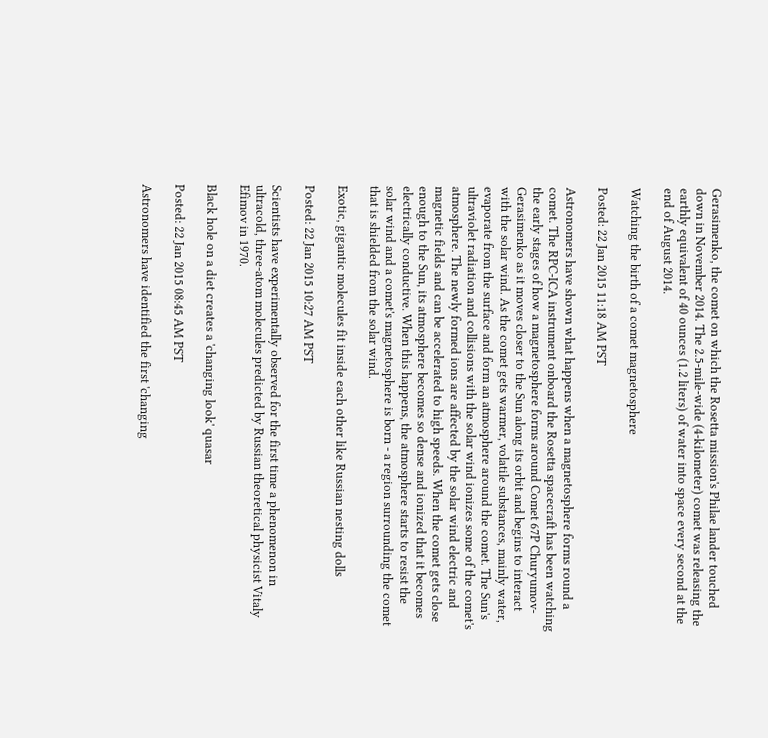Gerasimenko, the comet on which the Rosetta mission's Philae lander touched down in November 2014. The 2.5-mile-wide (4-kilometer) comet was releasing the earthly equivalent of 40 ounces (1.2 liters) of water into space every second at the end of August 2014.

Watching the birth of a comet magnetosphere

Posted: 22 Jan 2015 11:18 AM PST

Astronomers have shown what happens when a magnetosphere forms round a comet. The RPC-ICA instrument onboard the Rosetta spacecraft has been watching the early stages of how a magnetosphere forms around Comet 67P Churyumov-Gerasimenko as it moves closer to the Sun along its orbit and begins to interact with the solar wind. As the comet gets warmer, volatile substances, mainly water, evaporate from the surface and form an atmosphere around the comet. The Sun's ultraviolet radiation and collisions with the solar wind ionizes some of the comet's atmosphere. The newly formed ions are affected by the solar wind electric and magnetic fields and can be accelerated to high speeds. When the comet gets close enough to the Sun, its atmosphere becomes so dense and ionized that it becomes electrically conductive. When this happens, the atmosphere starts to resist the solar wind and a comet's magnetosphere is born - a region surrounding the comet that is shielded from the solar wind.

Exotic, gigantic molecules fit inside each other like Russian nesting dolls

Posted: 22 Jan 2015 10:27 AM PST

Scientists have experimentally observed for the first time a phenomenon in ultracold, three-atom molecules predicted by Russian theoretical physicist Vitaly Efimov in 1970.

Black hole on a diet creates a 'changing look' quasar

Posted: 22 Jan 2015 08:45 AM PST

Astronomers have identified the first 'changing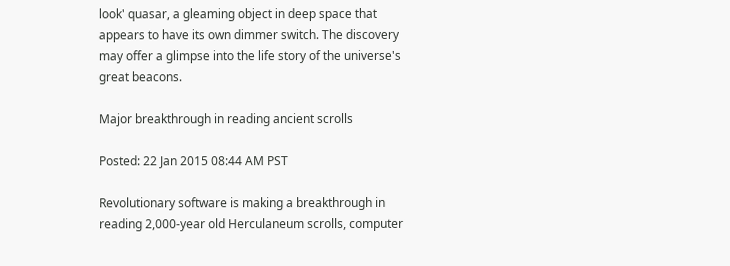look' quasar, a gleaming object in deep space that appears to have its own dimmer switch. The discovery may offer a glimpse into the life story of the universe's great beacons.

Major breakthrough in reading ancient scrolls

Posted: 22 Jan 2015 08:44 AM PST

Revolutionary software is making a breakthrough in reading 2,000-year old Herculaneum scrolls, computer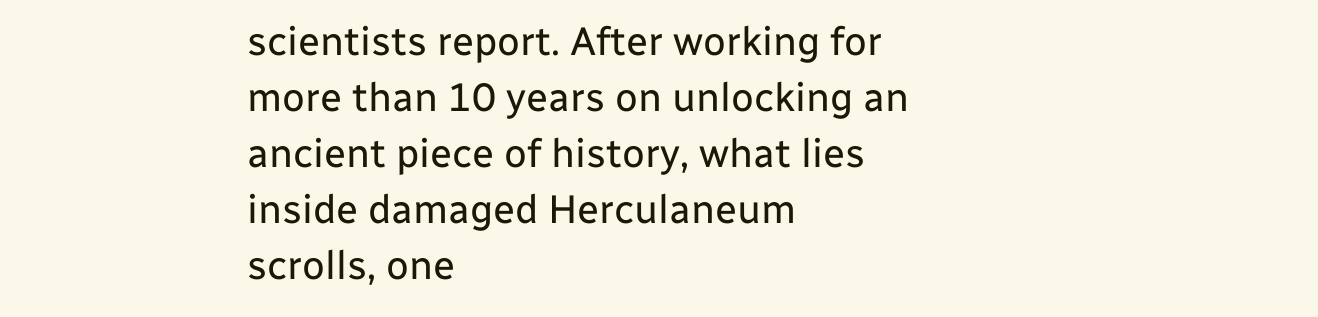scientists report. After working for more than 10 years on unlocking an ancient piece of history, what lies inside damaged Herculaneum scrolls, one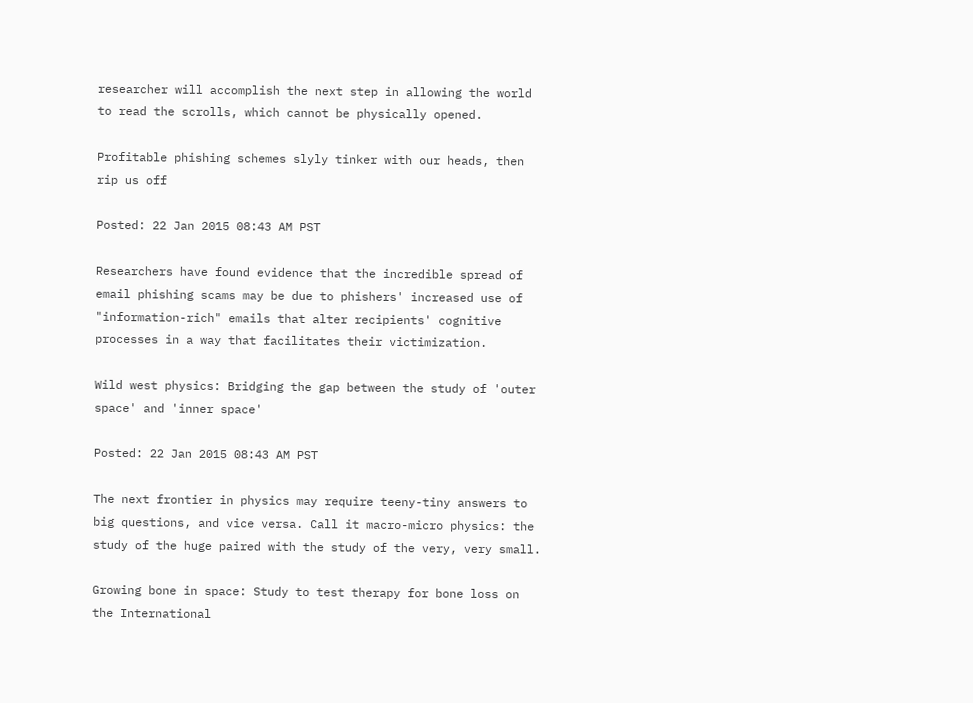researcher will accomplish the next step in allowing the world to read the scrolls, which cannot be physically opened.

Profitable phishing schemes slyly tinker with our heads, then rip us off

Posted: 22 Jan 2015 08:43 AM PST

Researchers have found evidence that the incredible spread of email phishing scams may be due to phishers' increased use of "information-rich" emails that alter recipients' cognitive processes in a way that facilitates their victimization.

Wild west physics: Bridging the gap between the study of 'outer space' and 'inner space'

Posted: 22 Jan 2015 08:43 AM PST

The next frontier in physics may require teeny-tiny answers to big questions, and vice versa. Call it macro-micro physics: the study of the huge paired with the study of the very, very small.

Growing bone in space: Study to test therapy for bone loss on the International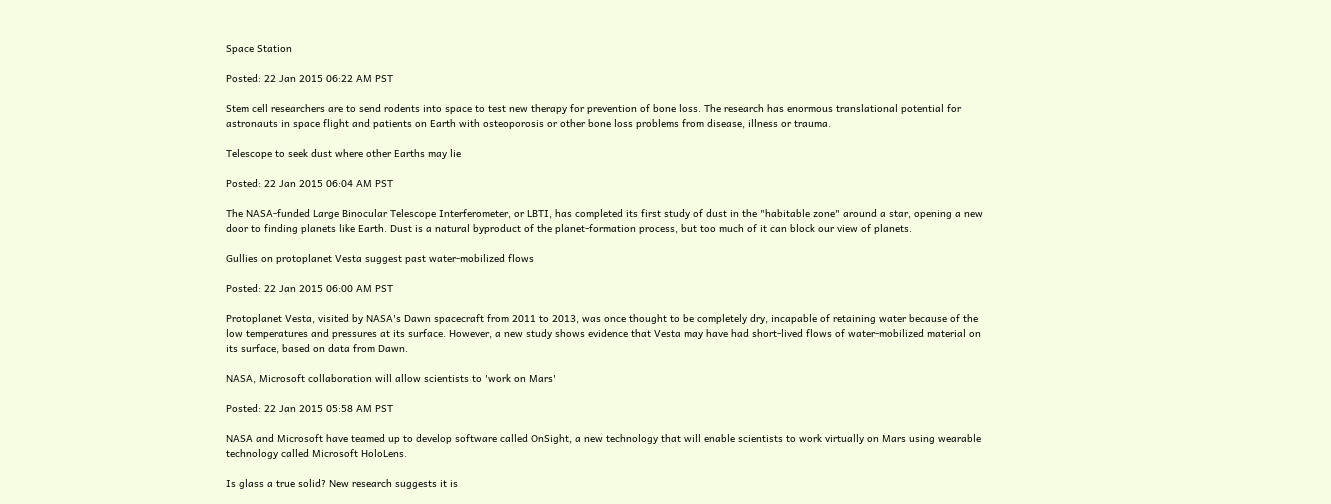Space Station

Posted: 22 Jan 2015 06:22 AM PST

Stem cell researchers are to send rodents into space to test new therapy for prevention of bone loss. The research has enormous translational potential for astronauts in space flight and patients on Earth with osteoporosis or other bone loss problems from disease, illness or trauma.

Telescope to seek dust where other Earths may lie

Posted: 22 Jan 2015 06:04 AM PST

The NASA-funded Large Binocular Telescope Interferometer, or LBTI, has completed its first study of dust in the "habitable zone" around a star, opening a new door to finding planets like Earth. Dust is a natural byproduct of the planet-formation process, but too much of it can block our view of planets.

Gullies on protoplanet Vesta suggest past water-mobilized flows

Posted: 22 Jan 2015 06:00 AM PST

Protoplanet Vesta, visited by NASA's Dawn spacecraft from 2011 to 2013, was once thought to be completely dry, incapable of retaining water because of the low temperatures and pressures at its surface. However, a new study shows evidence that Vesta may have had short-lived flows of water-mobilized material on its surface, based on data from Dawn.

NASA, Microsoft collaboration will allow scientists to 'work on Mars'

Posted: 22 Jan 2015 05:58 AM PST

NASA and Microsoft have teamed up to develop software called OnSight, a new technology that will enable scientists to work virtually on Mars using wearable technology called Microsoft HoloLens.

Is glass a true solid? New research suggests it is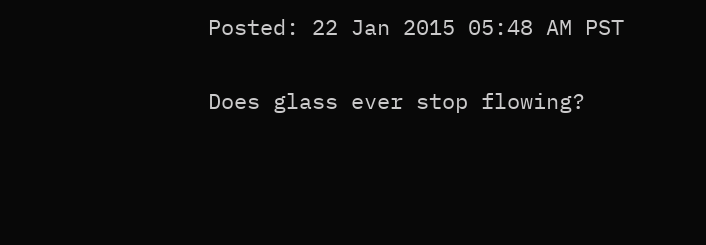Posted: 22 Jan 2015 05:48 AM PST

Does glass ever stop flowing?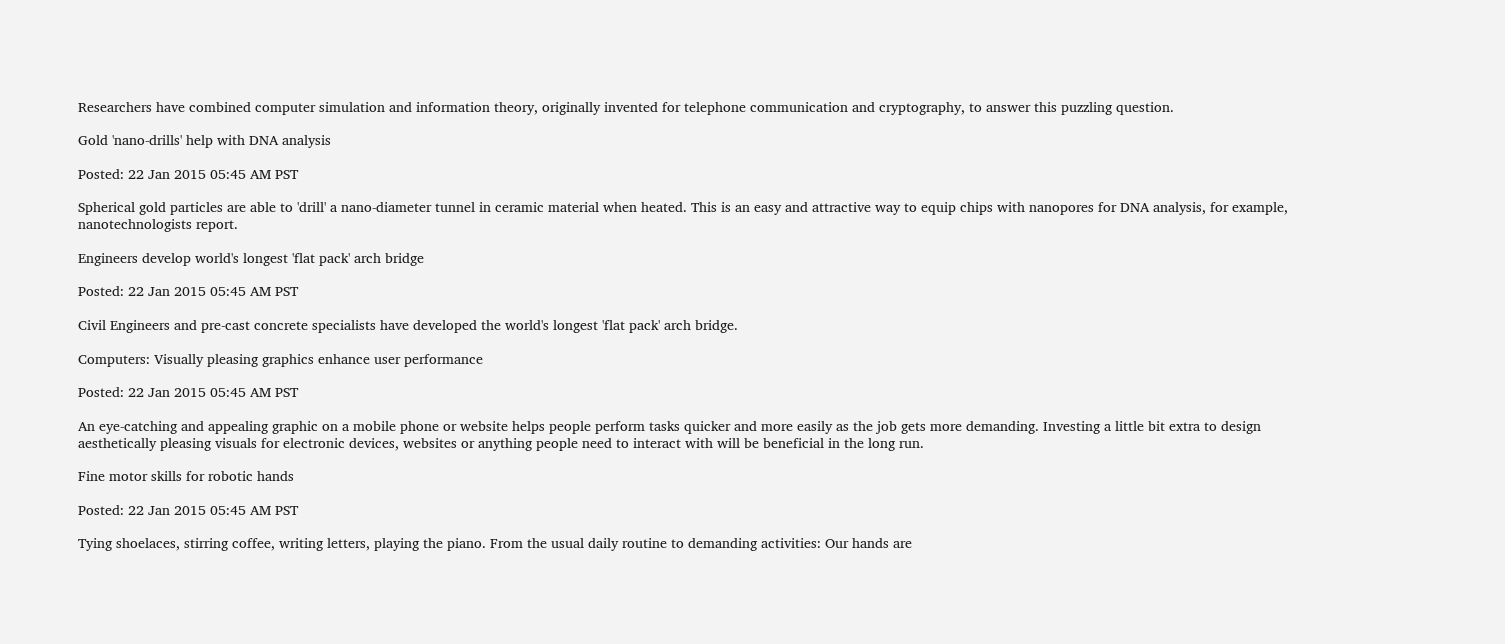Researchers have combined computer simulation and information theory, originally invented for telephone communication and cryptography, to answer this puzzling question.

Gold 'nano-drills' help with DNA analysis

Posted: 22 Jan 2015 05:45 AM PST

Spherical gold particles are able to 'drill' a nano-diameter tunnel in ceramic material when heated. This is an easy and attractive way to equip chips with nanopores for DNA analysis, for example, nanotechnologists report.

Engineers develop world's longest 'flat pack' arch bridge

Posted: 22 Jan 2015 05:45 AM PST

Civil Engineers and pre-cast concrete specialists have developed the world's longest 'flat pack' arch bridge.

Computers: Visually pleasing graphics enhance user performance

Posted: 22 Jan 2015 05:45 AM PST

An eye-catching and appealing graphic on a mobile phone or website helps people perform tasks quicker and more easily as the job gets more demanding. Investing a little bit extra to design aesthetically pleasing visuals for electronic devices, websites or anything people need to interact with will be beneficial in the long run.

Fine motor skills for robotic hands

Posted: 22 Jan 2015 05:45 AM PST

Tying shoelaces, stirring coffee, writing letters, playing the piano. From the usual daily routine to demanding activities: Our hands are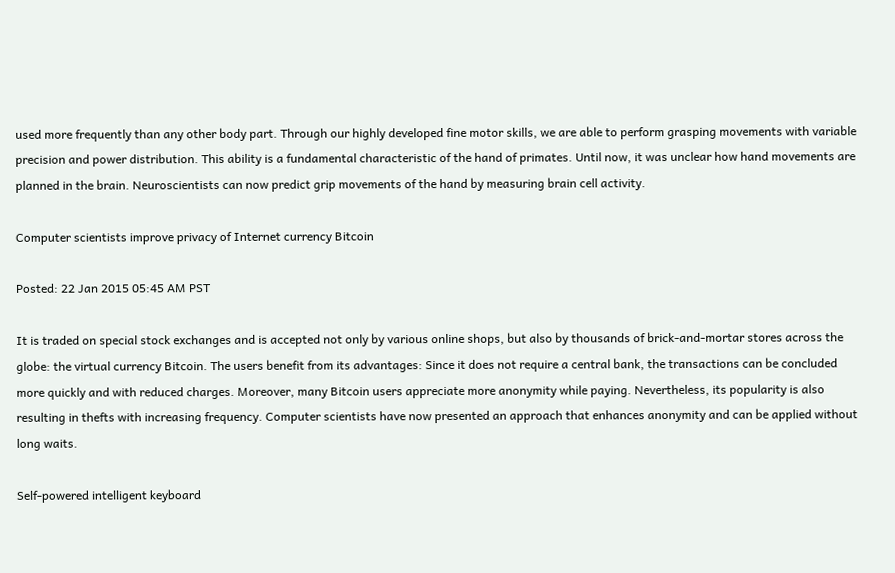used more frequently than any other body part. Through our highly developed fine motor skills, we are able to perform grasping movements with variable precision and power distribution. This ability is a fundamental characteristic of the hand of primates. Until now, it was unclear how hand movements are planned in the brain. Neuroscientists can now predict grip movements of the hand by measuring brain cell activity.

Computer scientists improve privacy of Internet currency Bitcoin

Posted: 22 Jan 2015 05:45 AM PST

It is traded on special stock exchanges and is accepted not only by various online shops, but also by thousands of brick-and-mortar stores across the globe: the virtual currency Bitcoin. The users benefit from its advantages: Since it does not require a central bank, the transactions can be concluded more quickly and with reduced charges. Moreover, many Bitcoin users appreciate more anonymity while paying. Nevertheless, its popularity is also resulting in thefts with increasing frequency. Computer scientists have now presented an approach that enhances anonymity and can be applied without long waits.

Self-powered intelligent keyboard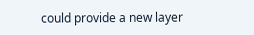could provide a new layer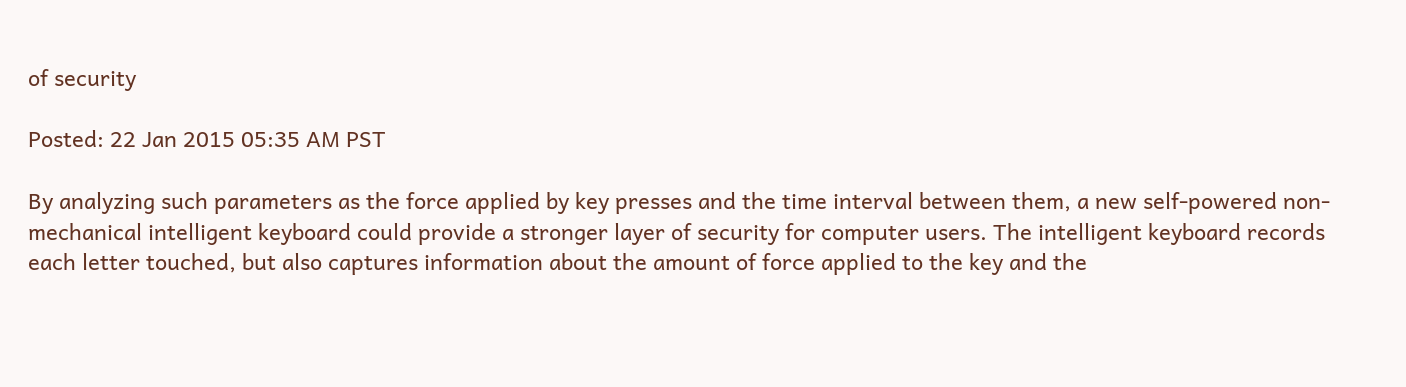of security

Posted: 22 Jan 2015 05:35 AM PST

By analyzing such parameters as the force applied by key presses and the time interval between them, a new self-powered non-mechanical intelligent keyboard could provide a stronger layer of security for computer users. The intelligent keyboard records each letter touched, but also captures information about the amount of force applied to the key and the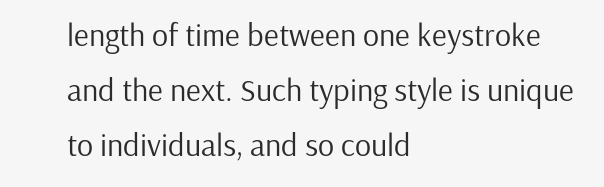length of time between one keystroke and the next. Such typing style is unique to individuals, and so could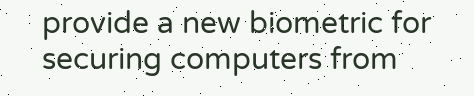provide a new biometric for securing computers from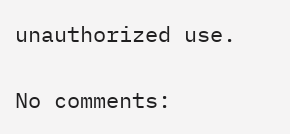unauthorized use.

No comments: